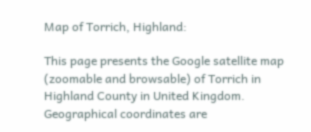Map of Torrich, Highland:

This page presents the Google satellite map (zoomable and browsable) of Torrich in Highland County in United Kingdom.
Geographical coordinates are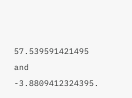57.539591421495 and -3.8809412324395.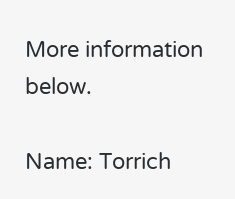More information below.

Name: Torrich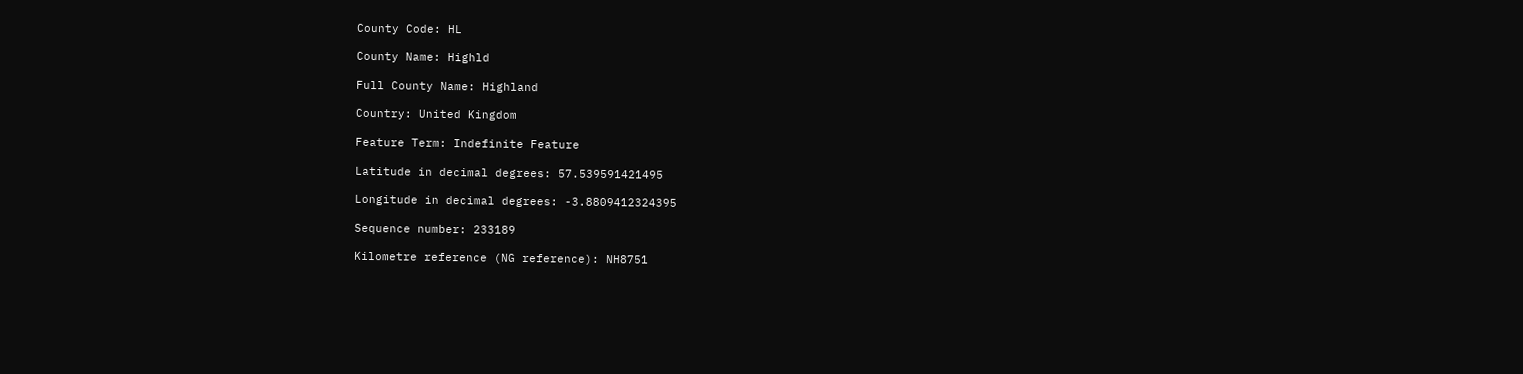County Code: HL

County Name: Highld

Full County Name: Highland

Country: United Kingdom

Feature Term: Indefinite Feature

Latitude in decimal degrees: 57.539591421495

Longitude in decimal degrees: -3.8809412324395

Sequence number: 233189

Kilometre reference (NG reference): NH8751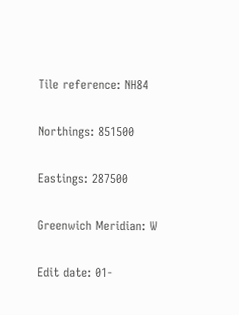Tile reference: NH84

Northings: 851500

Eastings: 287500

Greenwich Meridian: W

Edit date: 01-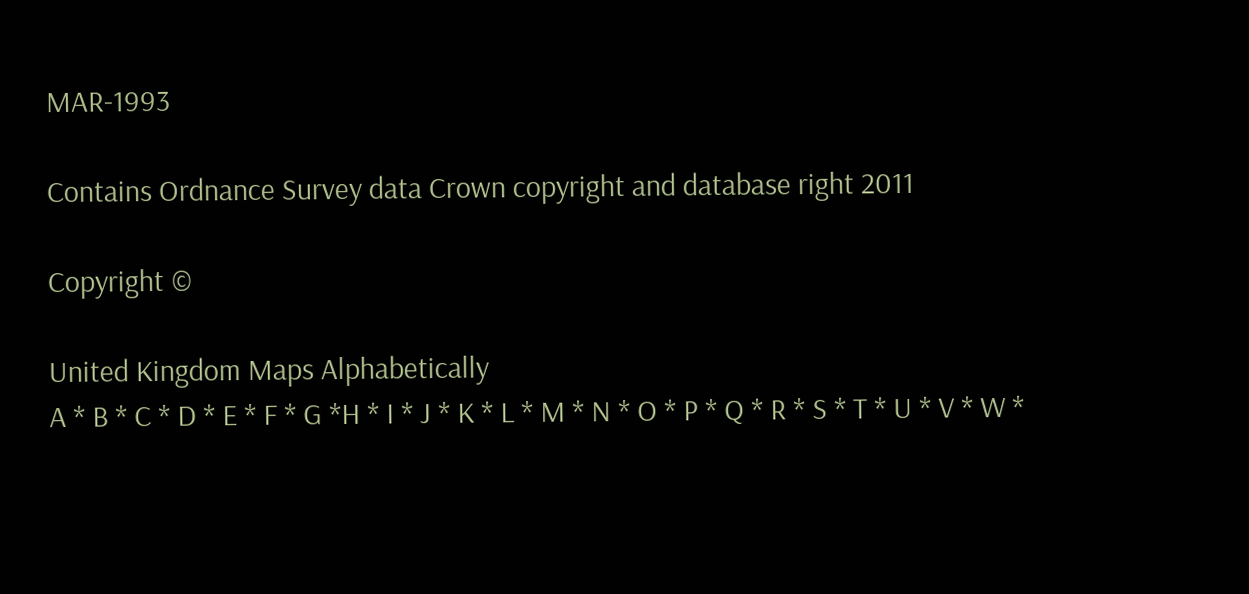MAR-1993

Contains Ordnance Survey data Crown copyright and database right 2011

Copyright ©

United Kingdom Maps Alphabetically
A * B * C * D * E * F * G *H * I * J * K * L * M * N * O * P * Q * R * S * T * U * V * W *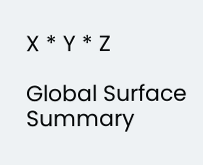X * Y * Z

Global Surface Summary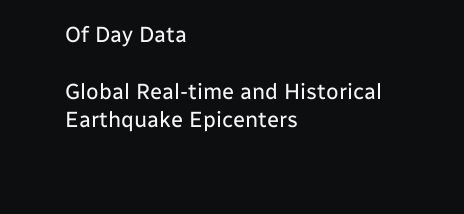Of Day Data

Global Real-time and Historical Earthquake Epicenters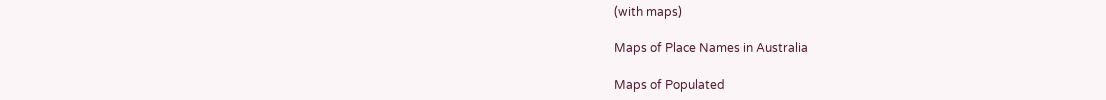(with maps)

Maps of Place Names in Australia

Maps of Populated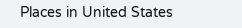Places in United States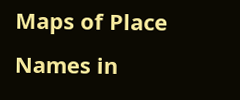Maps of Place Names in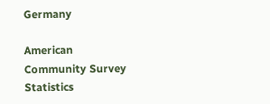Germany

American Community Survey Statistics